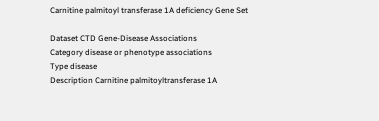Carnitine palmitoyl transferase 1A deficiency Gene Set

Dataset CTD Gene-Disease Associations
Category disease or phenotype associations
Type disease
Description Carnitine palmitoyltransferase 1A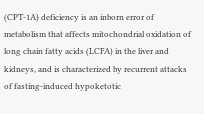(CPT-1A) deficiency is an inborn error of metabolism that affects mitochondrial oxidation of long chain fatty acids (LCFA) in the liver and kidneys, and is characterized by recurrent attacks of fasting-induced hypoketotic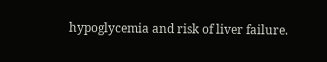hypoglycemia and risk of liver failure.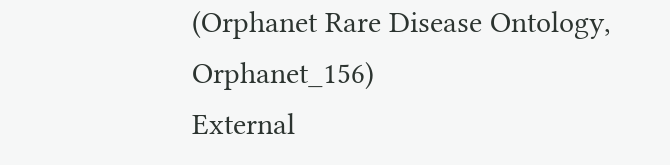(Orphanet Rare Disease Ontology, Orphanet_156)
External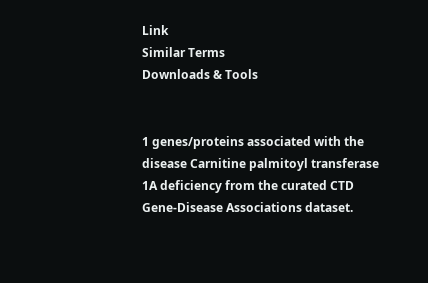Link
Similar Terms
Downloads & Tools


1 genes/proteins associated with the disease Carnitine palmitoyl transferase 1A deficiency from the curated CTD Gene-Disease Associations dataset.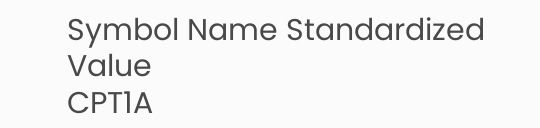Symbol Name Standardized Value
CPT1A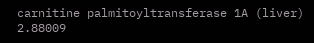carnitine palmitoyltransferase 1A (liver) 2.88009